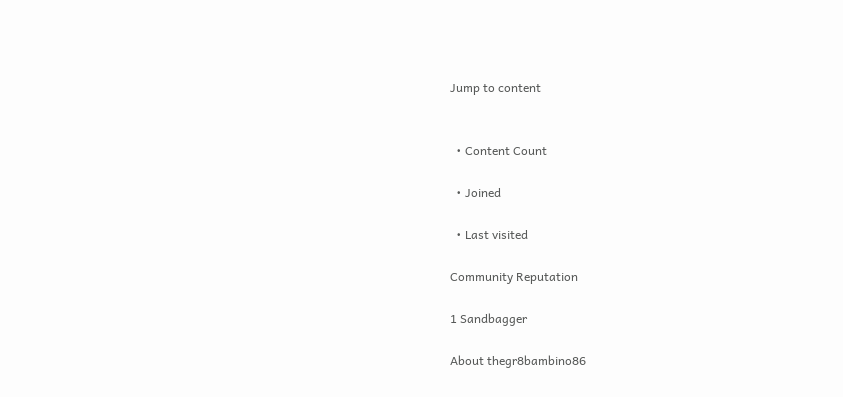Jump to content


  • Content Count

  • Joined

  • Last visited

Community Reputation

1 Sandbagger

About thegr8bambino86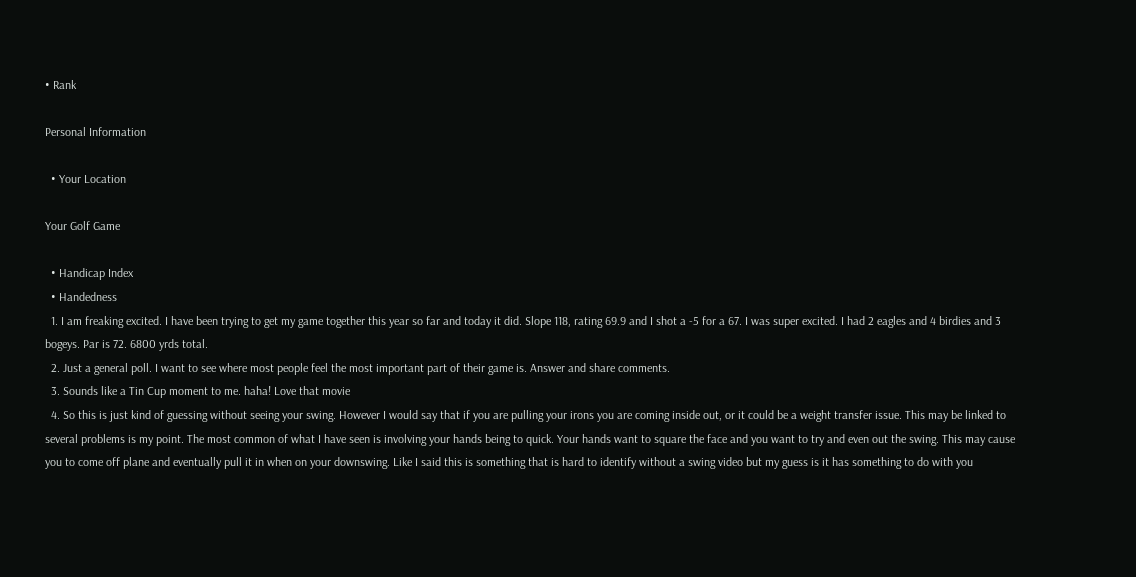• Rank

Personal Information

  • Your Location

Your Golf Game

  • Handicap Index
  • Handedness
  1. I am freaking excited. I have been trying to get my game together this year so far and today it did. Slope 118, rating 69.9 and I shot a -5 for a 67. I was super excited. I had 2 eagles and 4 birdies and 3 bogeys. Par is 72. 6800 yrds total.
  2. Just a general poll. I want to see where most people feel the most important part of their game is. Answer and share comments.
  3. Sounds like a Tin Cup moment to me. haha! Love that movie
  4. So this is just kind of guessing without seeing your swing. However I would say that if you are pulling your irons you are coming inside out, or it could be a weight transfer issue. This may be linked to several problems is my point. The most common of what I have seen is involving your hands being to quick. Your hands want to square the face and you want to try and even out the swing. This may cause you to come off plane and eventually pull it in when on your downswing. Like I said this is something that is hard to identify without a swing video but my guess is it has something to do with you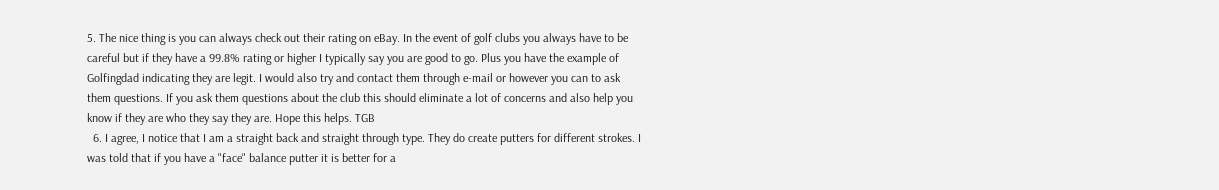5. The nice thing is you can always check out their rating on eBay. In the event of golf clubs you always have to be careful but if they have a 99.8% rating or higher I typically say you are good to go. Plus you have the example of Golfingdad indicating they are legit. I would also try and contact them through e-mail or however you can to ask them questions. If you ask them questions about the club this should eliminate a lot of concerns and also help you know if they are who they say they are. Hope this helps. TGB
  6. I agree, I notice that I am a straight back and straight through type. They do create putters for different strokes. I was told that if you have a "face" balance putter it is better for a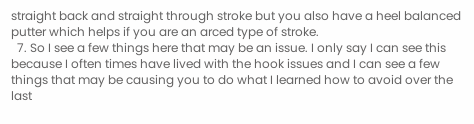straight back and straight through stroke but you also have a heel balanced putter which helps if you are an arced type of stroke.
  7. So I see a few things here that may be an issue. I only say I can see this because I often times have lived with the hook issues and I can see a few things that may be causing you to do what I learned how to avoid over the last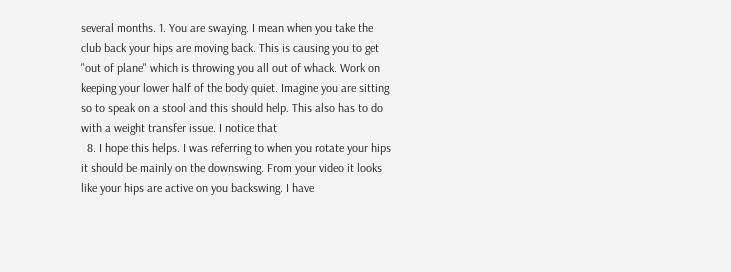several months. 1. You are swaying. I mean when you take the club back your hips are moving back. This is causing you to get "out of plane" which is throwing you all out of whack. Work on keeping your lower half of the body quiet. Imagine you are sitting so to speak on a stool and this should help. This also has to do with a weight transfer issue. I notice that
  8. I hope this helps. I was referring to when you rotate your hips it should be mainly on the downswing. From your video it looks like your hips are active on you backswing. I have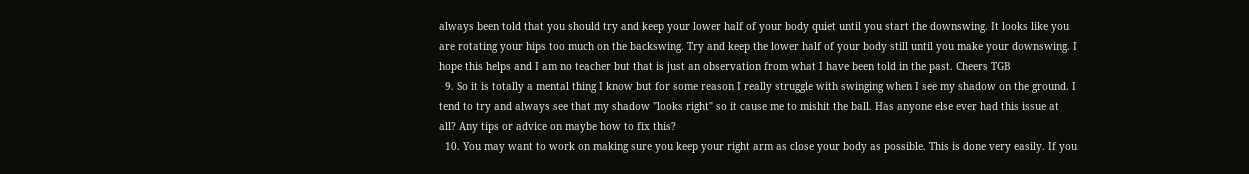always been told that you should try and keep your lower half of your body quiet until you start the downswing. It looks like you are rotating your hips too much on the backswing. Try and keep the lower half of your body still until you make your downswing. I hope this helps and I am no teacher but that is just an observation from what I have been told in the past. Cheers TGB
  9. So it is totally a mental thing I know but for some reason I really struggle with swinging when I see my shadow on the ground. I tend to try and always see that my shadow "looks right" so it cause me to mishit the ball. Has anyone else ever had this issue at all? Any tips or advice on maybe how to fix this?
  10. You may want to work on making sure you keep your right arm as close your body as possible. This is done very easily. If you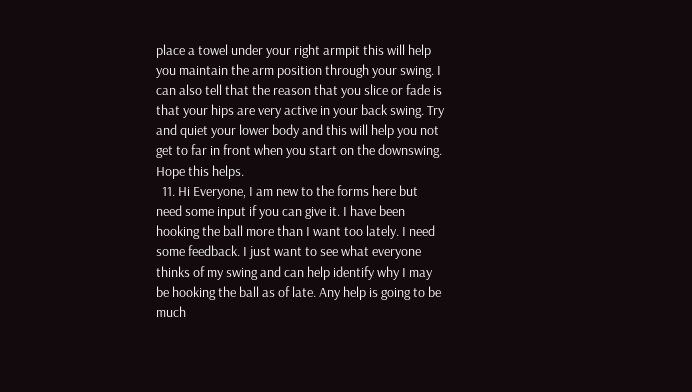place a towel under your right armpit this will help you maintain the arm position through your swing. I can also tell that the reason that you slice or fade is that your hips are very active in your back swing. Try and quiet your lower body and this will help you not get to far in front when you start on the downswing. Hope this helps.
  11. Hi Everyone, I am new to the forms here but need some input if you can give it. I have been hooking the ball more than I want too lately. I need some feedback. I just want to see what everyone thinks of my swing and can help identify why I may be hooking the ball as of late. Any help is going to be much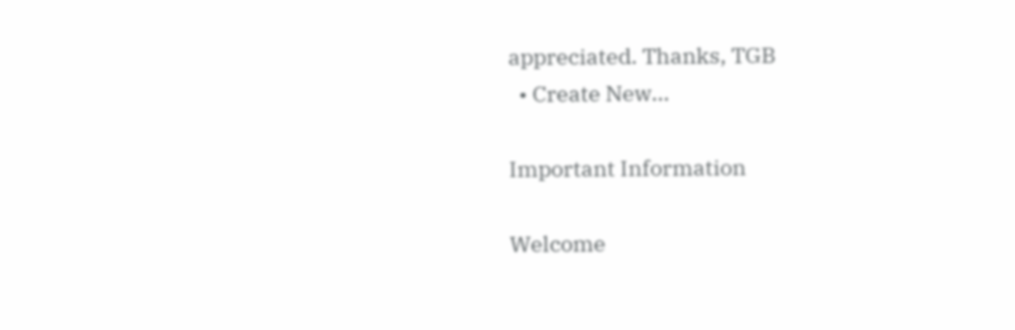appreciated. Thanks, TGB
  • Create New...

Important Information

Welcome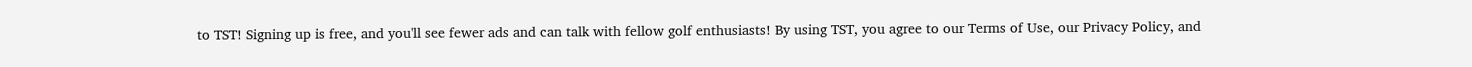to TST! Signing up is free, and you'll see fewer ads and can talk with fellow golf enthusiasts! By using TST, you agree to our Terms of Use, our Privacy Policy, and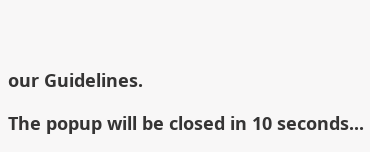our Guidelines.

The popup will be closed in 10 seconds...